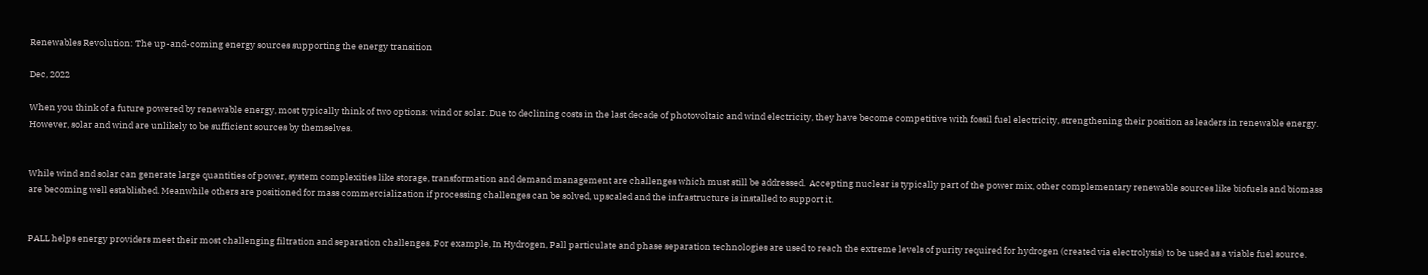Renewables Revolution: The up-and-coming energy sources supporting the energy transition

Dec, 2022

When you think of a future powered by renewable energy, most typically think of two options: wind or solar. Due to declining costs in the last decade of photovoltaic and wind electricity, they have become competitive with fossil fuel electricity, strengthening their position as leaders in renewable energy. However, solar and wind are unlikely to be sufficient sources by themselves.


While wind and solar can generate large quantities of power, system complexities like storage, transformation and demand management are challenges which must still be addressed.  Accepting nuclear is typically part of the power mix, other complementary renewable sources like biofuels and biomass are becoming well established. Meanwhile others are positioned for mass commercialization if processing challenges can be solved, upscaled and the infrastructure is installed to support it.


PALL helps energy providers meet their most challenging filtration and separation challenges. For example, In Hydrogen, Pall particulate and phase separation technologies are used to reach the extreme levels of purity required for hydrogen (created via electrolysis) to be used as a viable fuel source.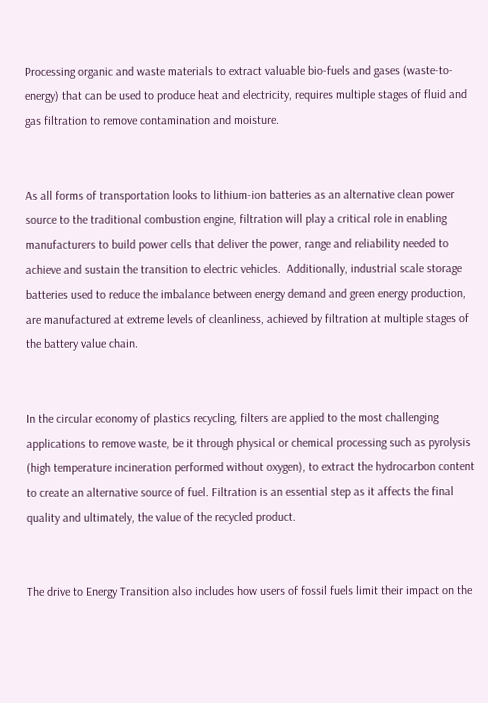Processing organic and waste materials to extract valuable bio-fuels and gases (waste-to-energy) that can be used to produce heat and electricity, requires multiple stages of fluid and gas filtration to remove contamination and moisture.


As all forms of transportation looks to lithium-ion batteries as an alternative clean power source to the traditional combustion engine, filtration will play a critical role in enabling manufacturers to build power cells that deliver the power, range and reliability needed to achieve and sustain the transition to electric vehicles.  Additionally, industrial scale storage batteries used to reduce the imbalance between energy demand and green energy production, are manufactured at extreme levels of cleanliness, achieved by filtration at multiple stages of the battery value chain.


In the circular economy of plastics recycling, filters are applied to the most challenging applications to remove waste, be it through physical or chemical processing such as pyrolysis (high temperature incineration performed without oxygen), to extract the hydrocarbon content to create an alternative source of fuel. Filtration is an essential step as it affects the final quality and ultimately, the value of the recycled product.


The drive to Energy Transition also includes how users of fossil fuels limit their impact on the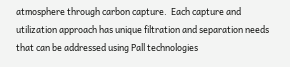atmosphere through carbon capture.  Each capture and utilization approach has unique filtration and separation needs that can be addressed using Pall technologies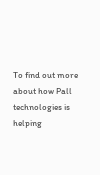To find out more about how Pall technologies is helping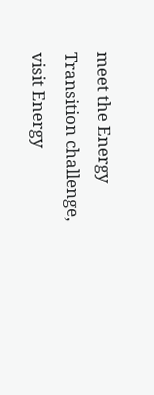meet the Energy Transition challenge, visit Energy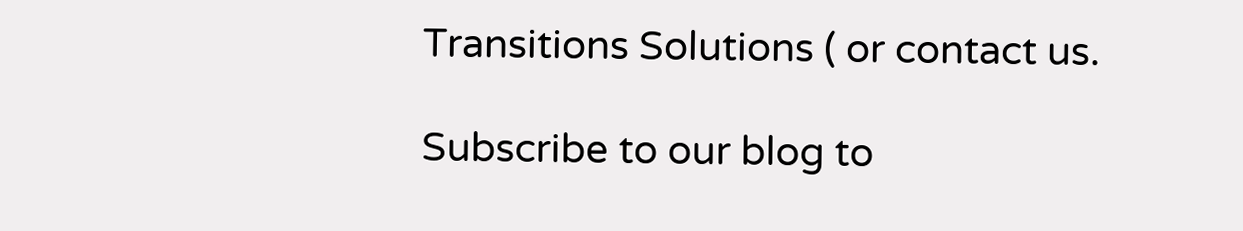Transitions Solutions ( or contact us.

Subscribe to our blog to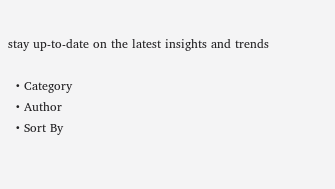stay up-to-date on the latest insights and trends

  • Category
  • Author
  • Sort By